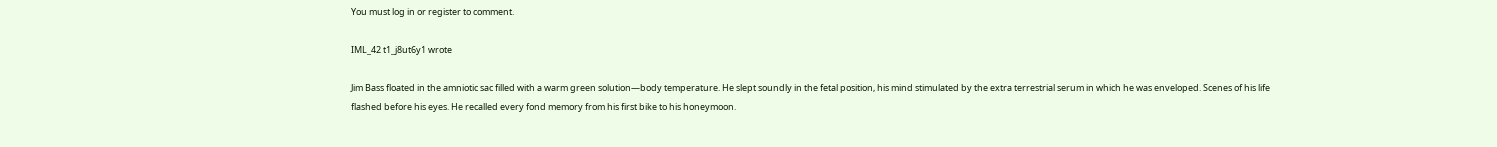You must log in or register to comment.

IML_42 t1_j8ut6y1 wrote

Jim Bass floated in the amniotic sac filled with a warm green solution—body temperature. He slept soundly in the fetal position, his mind stimulated by the extra terrestrial serum in which he was enveloped. Scenes of his life flashed before his eyes. He recalled every fond memory from his first bike to his honeymoon.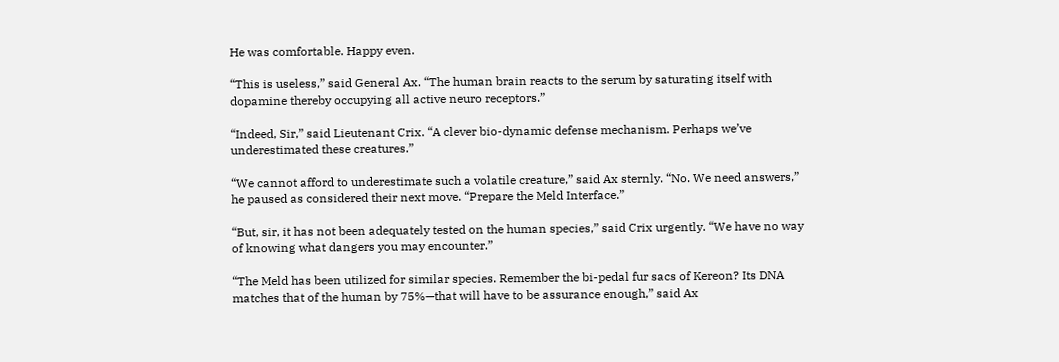He was comfortable. Happy even.

“This is useless,” said General Ax. “The human brain reacts to the serum by saturating itself with dopamine thereby occupying all active neuro receptors.”

“Indeed, Sir,” said Lieutenant Crix. “A clever bio-dynamic defense mechanism. Perhaps we’ve underestimated these creatures.”

“We cannot afford to underestimate such a volatile creature,” said Ax sternly. “No. We need answers,” he paused as considered their next move. “Prepare the Meld Interface.”

“But, sir, it has not been adequately tested on the human species,” said Crix urgently. “We have no way of knowing what dangers you may encounter.”

“The Meld has been utilized for similar species. Remember the bi-pedal fur sacs of Kereon? Its DNA matches that of the human by 75%—that will have to be assurance enough,” said Ax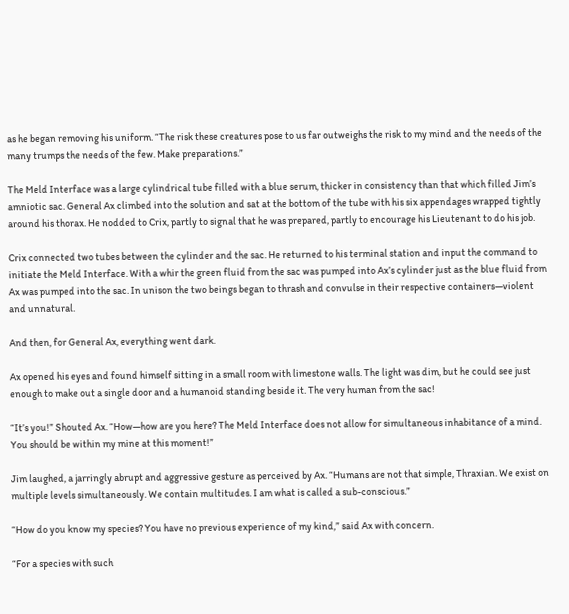as he began removing his uniform. “The risk these creatures pose to us far outweighs the risk to my mind and the needs of the many trumps the needs of the few. Make preparations.”

The Meld Interface was a large cylindrical tube filled with a blue serum, thicker in consistency than that which filled Jim’s amniotic sac. General Ax climbed into the solution and sat at the bottom of the tube with his six appendages wrapped tightly around his thorax. He nodded to Crix, partly to signal that he was prepared, partly to encourage his Lieutenant to do his job.

Crix connected two tubes between the cylinder and the sac. He returned to his terminal station and input the command to initiate the Meld Interface. With a whir the green fluid from the sac was pumped into Ax’s cylinder just as the blue fluid from Ax was pumped into the sac. In unison the two beings began to thrash and convulse in their respective containers—violent and unnatural.

And then, for General Ax, everything went dark.

Ax opened his eyes and found himself sitting in a small room with limestone walls. The light was dim, but he could see just enough to make out a single door and a humanoid standing beside it. The very human from the sac!

“It’s you!” Shouted Ax. “How—how are you here? The Meld Interface does not allow for simultaneous inhabitance of a mind. You should be within my mine at this moment!”

Jim laughed, a jarringly abrupt and aggressive gesture as perceived by Ax. “Humans are not that simple, Thraxian. We exist on multiple levels simultaneously. We contain multitudes. I am what is called a sub-conscious.”

“How do you know my species? You have no previous experience of my kind,” said Ax with concern.

“For a species with such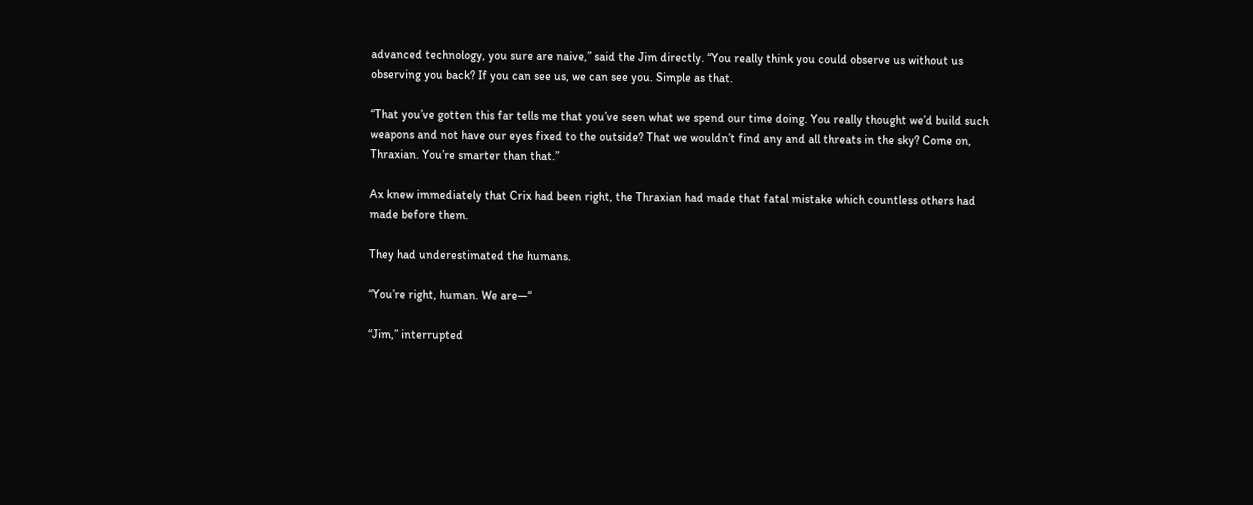advanced technology, you sure are naive,” said the Jim directly. “You really think you could observe us without us observing you back? If you can see us, we can see you. Simple as that.

“That you’ve gotten this far tells me that you’ve seen what we spend our time doing. You really thought we’d build such weapons and not have our eyes fixed to the outside? That we wouldn’t find any and all threats in the sky? Come on, Thraxian. You’re smarter than that.”

Ax knew immediately that Crix had been right, the Thraxian had made that fatal mistake which countless others had made before them.

They had underestimated the humans.

“You’re right, human. We are—“

“Jim,” interrupted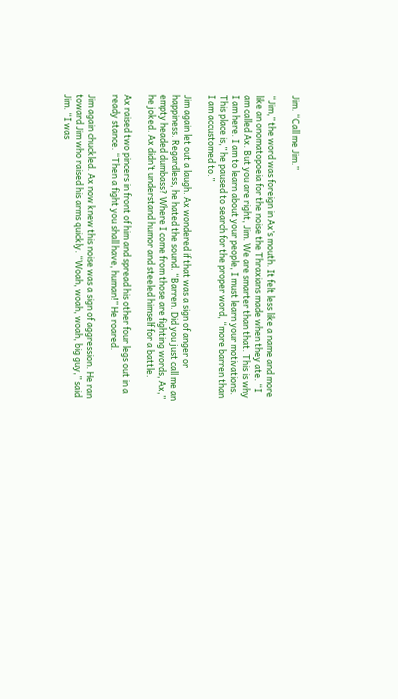Jim. “Call me Jim.”

“Jim,” the word was foreign in Ax’s mouth. It felt less like a name and more like an onomatopoeia for the noise the Thraxians made when they ate. “I am called Ax. But you are right, Jim. We are smarter than that. This is why I am here. I am to learn about your people, I must learn your motivations. This place is,” he paused to search for the proper word, “more barren than I am accustomed to.”

Jim again let out a laugh. Ax wondered if that was a sign of anger or happiness. Regardless, he hated the sound. “Barren. Did you just call me an empty headed dumbass? Where I come from those are fighting words, Ax,” he joked. Ax didn’t understand humor and steeled himself for a battle.

Ax raised two pincers in front of him and spread his other four legs out in a ready stance. “Then a fight you shall have, human!” He roared.

Jim again chuckled. Ax now knew this noise was a sign of aggression. He ran toward Jim who raised his arms quickly. “Woah, woah, woah, big guy,” said Jim. “I was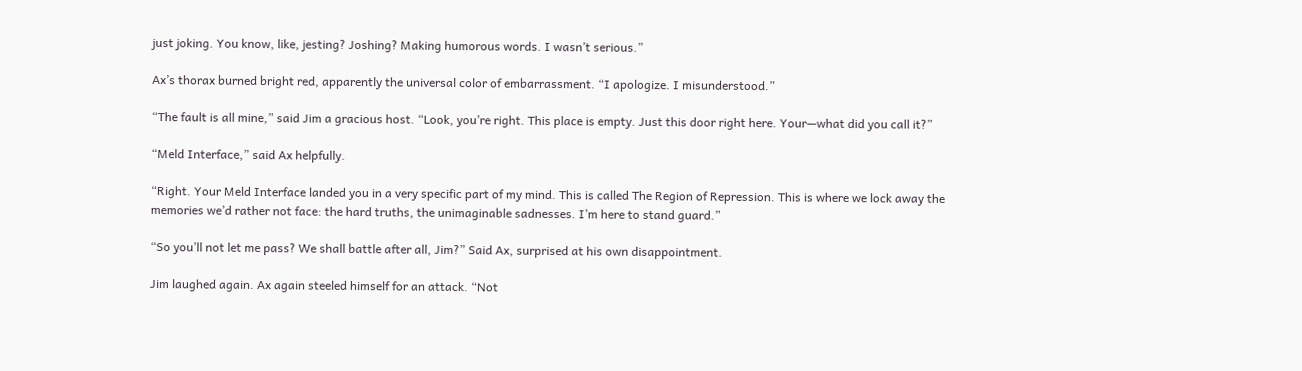just joking. You know, like, jesting? Joshing? Making humorous words. I wasn’t serious.”

Ax’s thorax burned bright red, apparently the universal color of embarrassment. “I apologize. I misunderstood.”

“The fault is all mine,” said Jim a gracious host. “Look, you’re right. This place is empty. Just this door right here. Your—what did you call it?”

“Meld Interface,” said Ax helpfully.

“Right. Your Meld Interface landed you in a very specific part of my mind. This is called The Region of Repression. This is where we lock away the memories we’d rather not face: the hard truths, the unimaginable sadnesses. I’m here to stand guard.”

“So you’ll not let me pass? We shall battle after all, Jim?” Said Ax, surprised at his own disappointment.

Jim laughed again. Ax again steeled himself for an attack. “Not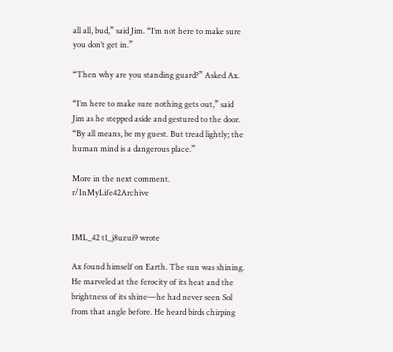all all, bud,” said Jim. “I’m not here to make sure you don’t get in.”

“Then why are you standing guard?” Asked Ax.

“I’m here to make sure nothing gets out,” said Jim as he stepped aside and gestured to the door. “By all means, be my guest. But tread lightly; the human mind is a dangerous place.”

More in the next comment. r/InMyLife42Archive


IML_42 t1_j8uzui9 wrote

Ax found himself on Earth. The sun was shining. He marveled at the ferocity of its heat and the brightness of its shine—he had never seen Sol from that angle before. He heard birds chirping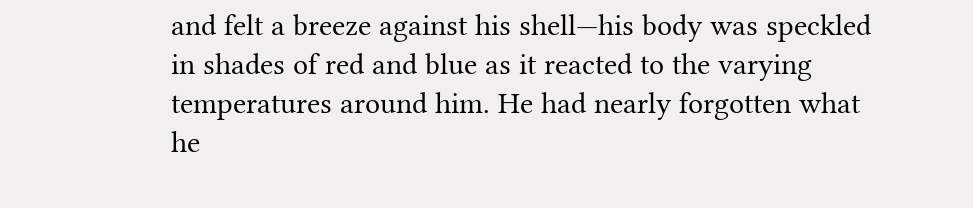and felt a breeze against his shell—his body was speckled in shades of red and blue as it reacted to the varying temperatures around him. He had nearly forgotten what he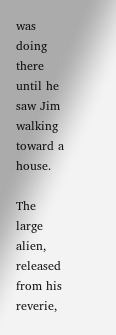was doing there until he saw Jim walking toward a house.

The large alien, released from his reverie,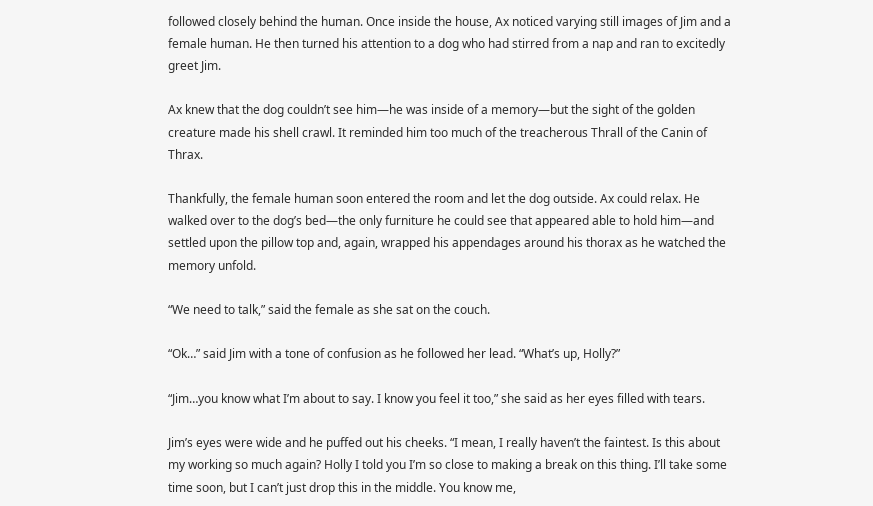followed closely behind the human. Once inside the house, Ax noticed varying still images of Jim and a female human. He then turned his attention to a dog who had stirred from a nap and ran to excitedly greet Jim.

Ax knew that the dog couldn’t see him—he was inside of a memory—but the sight of the golden creature made his shell crawl. It reminded him too much of the treacherous Thrall of the Canin of Thrax.

Thankfully, the female human soon entered the room and let the dog outside. Ax could relax. He walked over to the dog’s bed—the only furniture he could see that appeared able to hold him—and settled upon the pillow top and, again, wrapped his appendages around his thorax as he watched the memory unfold.

“We need to talk,” said the female as she sat on the couch.

“Ok…” said Jim with a tone of confusion as he followed her lead. “What’s up, Holly?”

“Jim…you know what I’m about to say. I know you feel it too,” she said as her eyes filled with tears.

Jim’s eyes were wide and he puffed out his cheeks. “I mean, I really haven’t the faintest. Is this about my working so much again? Holly I told you I’m so close to making a break on this thing. I’ll take some time soon, but I can’t just drop this in the middle. You know me,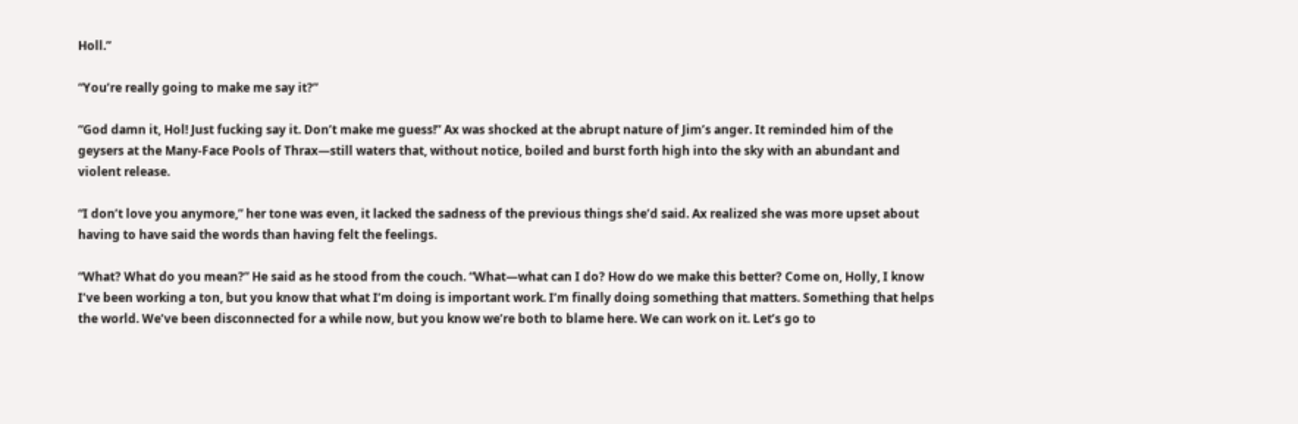Holl.”

“You’re really going to make me say it?”

“God damn it, Hol! Just fucking say it. Don’t make me guess!” Ax was shocked at the abrupt nature of Jim’s anger. It reminded him of the geysers at the Many-Face Pools of Thrax—still waters that, without notice, boiled and burst forth high into the sky with an abundant and violent release.

“I don’t love you anymore,” her tone was even, it lacked the sadness of the previous things she’d said. Ax realized she was more upset about having to have said the words than having felt the feelings.

“What? What do you mean?” He said as he stood from the couch. “What—what can I do? How do we make this better? Come on, Holly, I know I’ve been working a ton, but you know that what I’m doing is important work. I’m finally doing something that matters. Something that helps the world. We’ve been disconnected for a while now, but you know we’re both to blame here. We can work on it. Let’s go to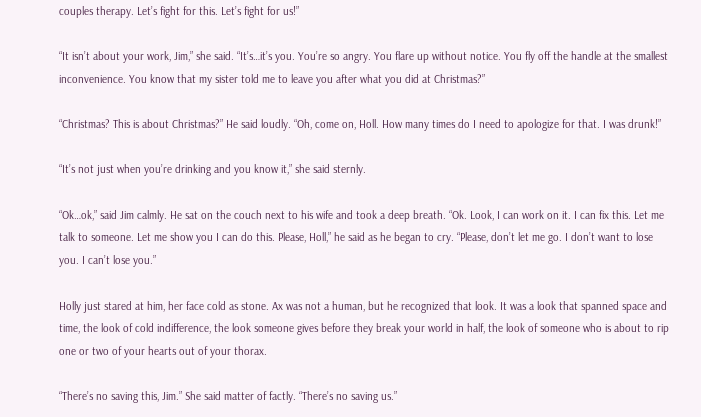couples therapy. Let’s fight for this. Let’s fight for us!”

“It isn’t about your work, Jim,” she said. “It’s…it’s you. You’re so angry. You flare up without notice. You fly off the handle at the smallest inconvenience. You know that my sister told me to leave you after what you did at Christmas?”

“Christmas? This is about Christmas?” He said loudly. “Oh, come on, Holl. How many times do I need to apologize for that. I was drunk!”

“It’s not just when you’re drinking and you know it,” she said sternly.

“Ok…ok,” said Jim calmly. He sat on the couch next to his wife and took a deep breath. “Ok. Look, I can work on it. I can fix this. Let me talk to someone. Let me show you I can do this. Please, Holl,” he said as he began to cry. “Please, don’t let me go. I don’t want to lose you. I can’t lose you.”

Holly just stared at him, her face cold as stone. Ax was not a human, but he recognized that look. It was a look that spanned space and time, the look of cold indifference, the look someone gives before they break your world in half, the look of someone who is about to rip one or two of your hearts out of your thorax.

“There’s no saving this, Jim.” She said matter of factly. “There’s no saving us.”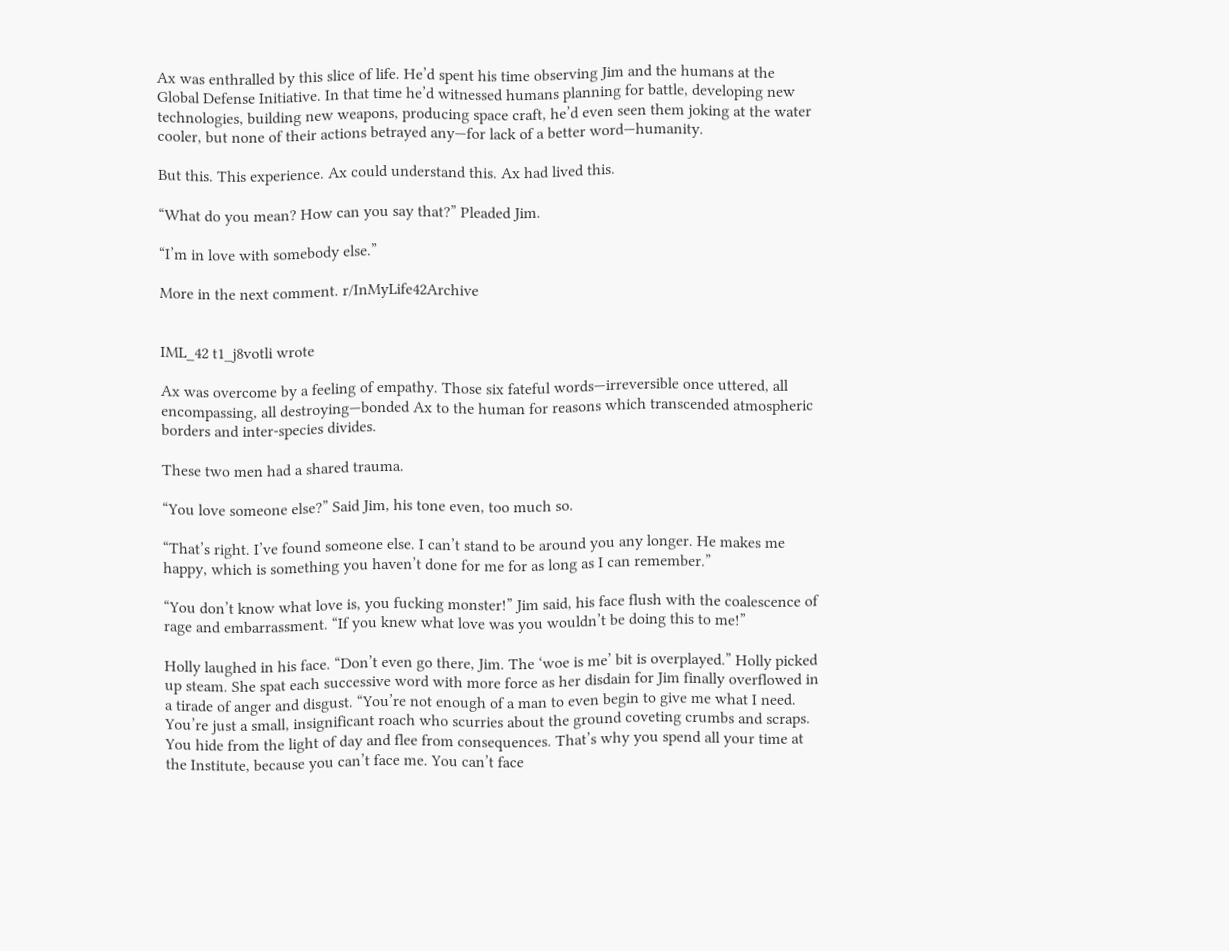Ax was enthralled by this slice of life. He’d spent his time observing Jim and the humans at the Global Defense Initiative. In that time he’d witnessed humans planning for battle, developing new technologies, building new weapons, producing space craft, he’d even seen them joking at the water cooler, but none of their actions betrayed any—for lack of a better word—humanity.

But this. This experience. Ax could understand this. Ax had lived this.

“What do you mean? How can you say that?” Pleaded Jim.

“I’m in love with somebody else.”

More in the next comment. r/InMyLife42Archive


IML_42 t1_j8votli wrote

Ax was overcome by a feeling of empathy. Those six fateful words—irreversible once uttered, all encompassing, all destroying—bonded Ax to the human for reasons which transcended atmospheric borders and inter-species divides.

These two men had a shared trauma.

“You love someone else?” Said Jim, his tone even, too much so.

“That’s right. I’ve found someone else. I can’t stand to be around you any longer. He makes me happy, which is something you haven’t done for me for as long as I can remember.”

“You don’t know what love is, you fucking monster!” Jim said, his face flush with the coalescence of rage and embarrassment. “If you knew what love was you wouldn’t be doing this to me!”

Holly laughed in his face. “Don’t even go there, Jim. The ‘woe is me’ bit is overplayed.” Holly picked up steam. She spat each successive word with more force as her disdain for Jim finally overflowed in a tirade of anger and disgust. “You’re not enough of a man to even begin to give me what I need. You’re just a small, insignificant roach who scurries about the ground coveting crumbs and scraps. You hide from the light of day and flee from consequences. That’s why you spend all your time at the Institute, because you can’t face me. You can’t face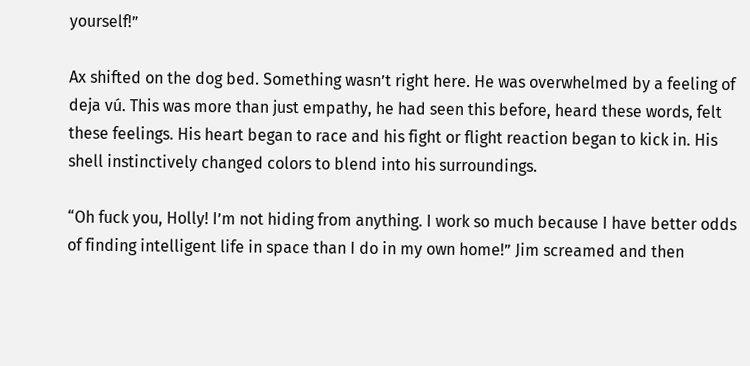yourself!”

Ax shifted on the dog bed. Something wasn’t right here. He was overwhelmed by a feeling of deja vú. This was more than just empathy, he had seen this before, heard these words, felt these feelings. His heart began to race and his fight or flight reaction began to kick in. His shell instinctively changed colors to blend into his surroundings.

“Oh fuck you, Holly! I’m not hiding from anything. I work so much because I have better odds of finding intelligent life in space than I do in my own home!” Jim screamed and then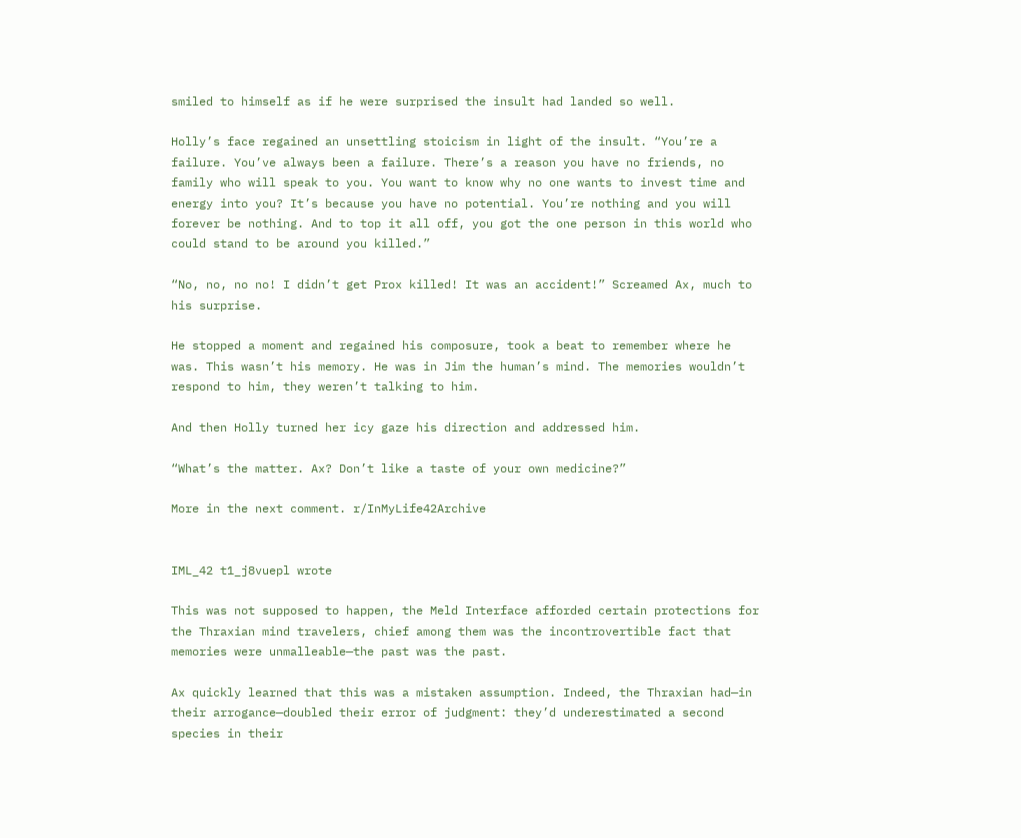smiled to himself as if he were surprised the insult had landed so well.

Holly’s face regained an unsettling stoicism in light of the insult. “You’re a failure. You’ve always been a failure. There’s a reason you have no friends, no family who will speak to you. You want to know why no one wants to invest time and energy into you? It’s because you have no potential. You’re nothing and you will forever be nothing. And to top it all off, you got the one person in this world who could stand to be around you killed.”

“No, no, no no! I didn’t get Prox killed! It was an accident!” Screamed Ax, much to his surprise.

He stopped a moment and regained his composure, took a beat to remember where he was. This wasn’t his memory. He was in Jim the human’s mind. The memories wouldn’t respond to him, they weren’t talking to him.

And then Holly turned her icy gaze his direction and addressed him.

“What’s the matter. Ax? Don’t like a taste of your own medicine?”

More in the next comment. r/InMyLife42Archive


IML_42 t1_j8vuepl wrote

This was not supposed to happen, the Meld Interface afforded certain protections for the Thraxian mind travelers, chief among them was the incontrovertible fact that memories were unmalleable—the past was the past.

Ax quickly learned that this was a mistaken assumption. Indeed, the Thraxian had—in their arrogance—doubled their error of judgment: they’d underestimated a second species in their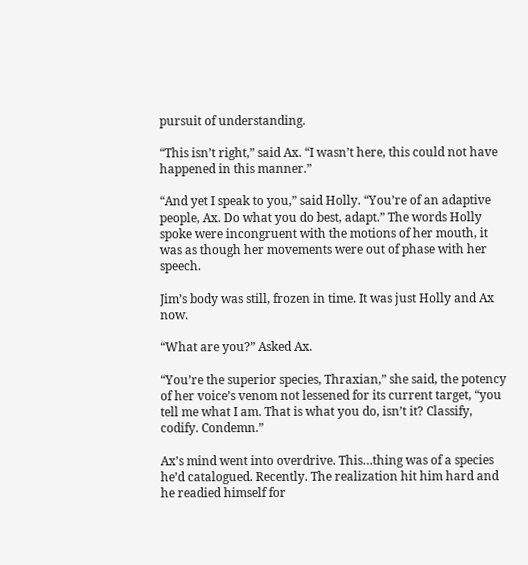pursuit of understanding.

“This isn’t right,” said Ax. “I wasn’t here, this could not have happened in this manner.”

“And yet I speak to you,” said Holly. “You’re of an adaptive people, Ax. Do what you do best, adapt.” The words Holly spoke were incongruent with the motions of her mouth, it was as though her movements were out of phase with her speech.

Jim’s body was still, frozen in time. It was just Holly and Ax now.

“What are you?” Asked Ax.

“You’re the superior species, Thraxian,” she said, the potency of her voice’s venom not lessened for its current target, “you tell me what I am. That is what you do, isn’t it? Classify, codify. Condemn.”

Ax’s mind went into overdrive. This…thing was of a species he’d catalogued. Recently. The realization hit him hard and he readied himself for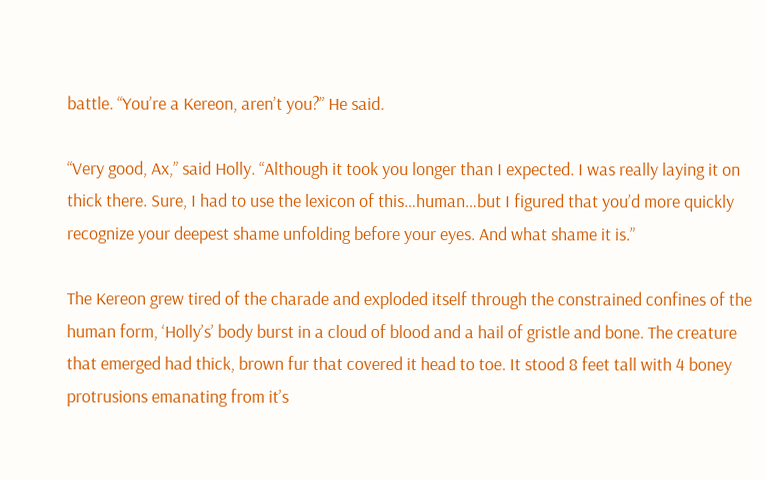battle. “You’re a Kereon, aren’t you?” He said.

“Very good, Ax,” said Holly. “Although it took you longer than I expected. I was really laying it on thick there. Sure, I had to use the lexicon of this…human…but I figured that you’d more quickly recognize your deepest shame unfolding before your eyes. And what shame it is.”

The Kereon grew tired of the charade and exploded itself through the constrained confines of the human form, ‘Holly’s’ body burst in a cloud of blood and a hail of gristle and bone. The creature that emerged had thick, brown fur that covered it head to toe. It stood 8 feet tall with 4 boney protrusions emanating from it’s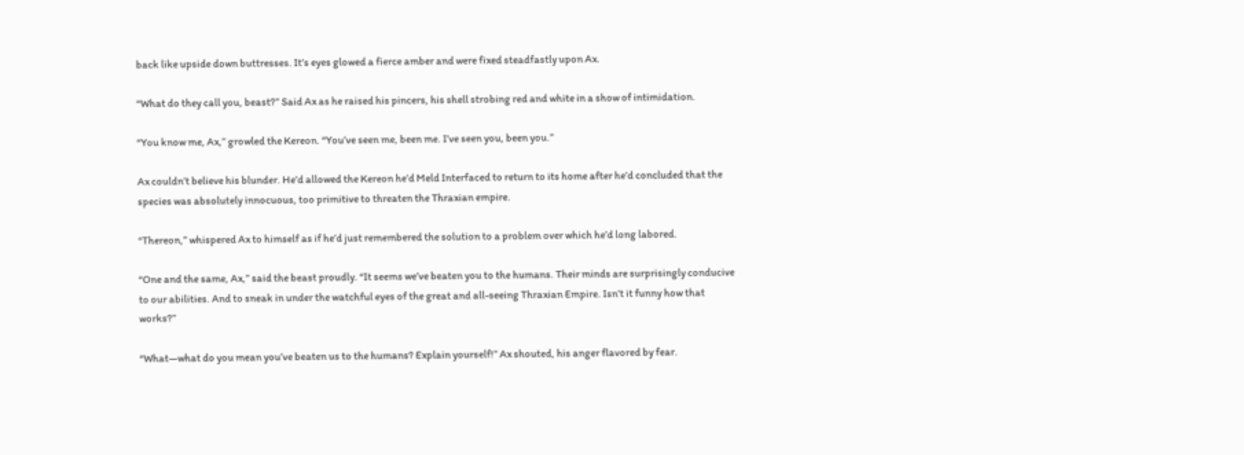back like upside down buttresses. It’s eyes glowed a fierce amber and were fixed steadfastly upon Ax.

“What do they call you, beast?” Said Ax as he raised his pincers, his shell strobing red and white in a show of intimidation.

“You know me, Ax,” growled the Kereon. “You’ve seen me, been me. I’ve seen you, been you.”

Ax couldn’t believe his blunder. He’d allowed the Kereon he’d Meld Interfaced to return to its home after he’d concluded that the species was absolutely innocuous, too primitive to threaten the Thraxian empire.

“Thereon,” whispered Ax to himself as if he’d just remembered the solution to a problem over which he’d long labored.

“One and the same, Ax,” said the beast proudly. “It seems we’ve beaten you to the humans. Their minds are surprisingly conducive to our abilities. And to sneak in under the watchful eyes of the great and all-seeing Thraxian Empire. Isn’t it funny how that works?”

“What—what do you mean you’ve beaten us to the humans? Explain yourself!” Ax shouted, his anger flavored by fear.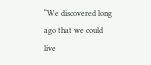“We discovered long ago that we could live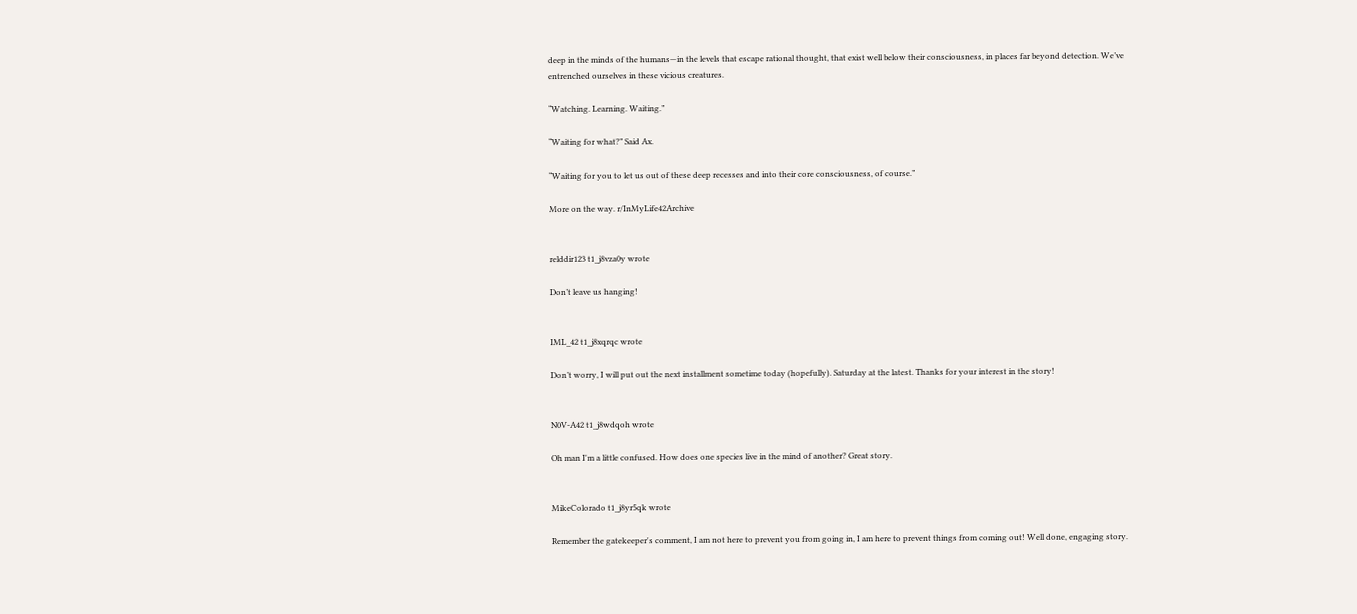deep in the minds of the humans—in the levels that escape rational thought, that exist well below their consciousness, in places far beyond detection. We’ve entrenched ourselves in these vicious creatures.

“Watching. Learning. Waiting.”

“Waiting for what?” Said Ax.

“Waiting for you to let us out of these deep recesses and into their core consciousness, of course.”

More on the way. r/InMyLife42Archive


relddir123 t1_j8vza0y wrote

Don’t leave us hanging!


IML_42 t1_j8xqrqc wrote

Don’t worry, I will put out the next installment sometime today (hopefully). Saturday at the latest. Thanks for your interest in the story!


N0V-A42 t1_j8wdqoh wrote

Oh man I'm a little confused. How does one species live in the mind of another? Great story.


MikeColorado t1_j8yr5qk wrote

Remember the gatekeeper's comment, I am not here to prevent you from going in, I am here to prevent things from coming out! Well done, engaging story.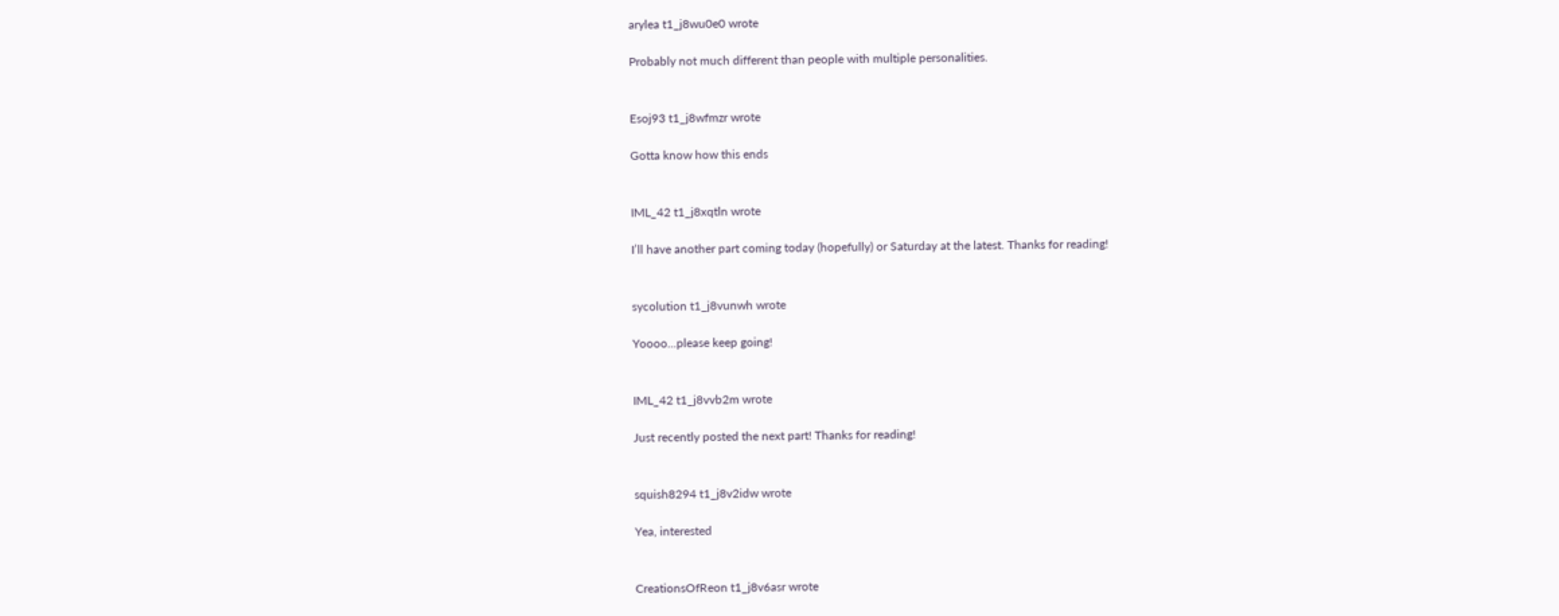arylea t1_j8wu0e0 wrote

Probably not much different than people with multiple personalities.


Esoj93 t1_j8wfmzr wrote

Gotta know how this ends


IML_42 t1_j8xqtln wrote

I’ll have another part coming today (hopefully) or Saturday at the latest. Thanks for reading!


sycolution t1_j8vunwh wrote

Yoooo...please keep going!


IML_42 t1_j8vvb2m wrote

Just recently posted the next part! Thanks for reading!


squish8294 t1_j8v2idw wrote

Yea, interested


CreationsOfReon t1_j8v6asr wrote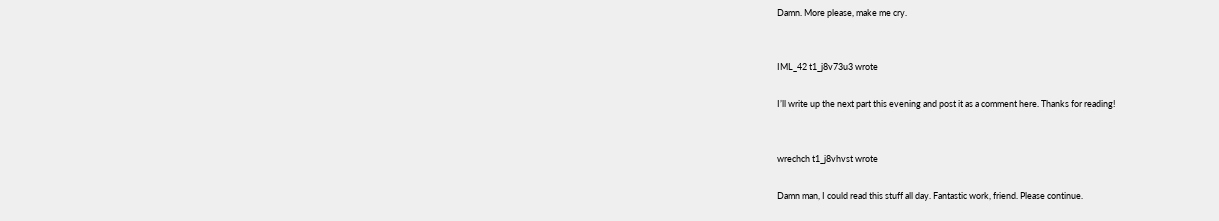Damn. More please, make me cry.


IML_42 t1_j8v73u3 wrote

I’ll write up the next part this evening and post it as a comment here. Thanks for reading!


wrechch t1_j8vhvst wrote

Damn man, I could read this stuff all day. Fantastic work, friend. Please continue.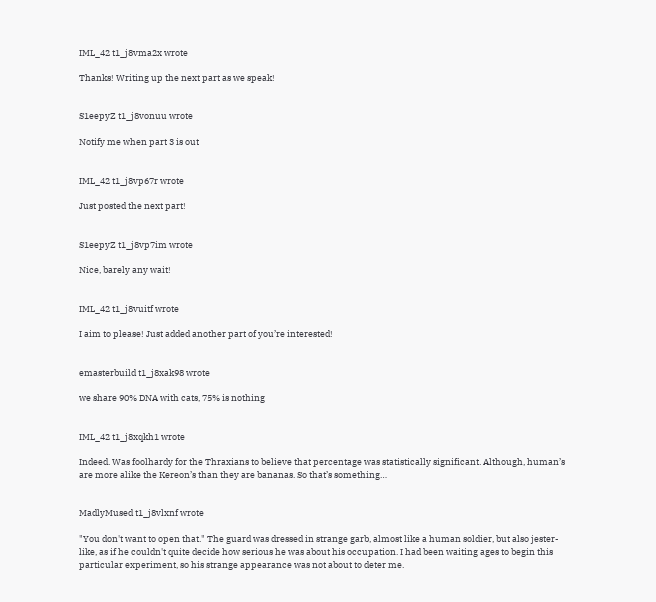IML_42 t1_j8vma2x wrote

Thanks! Writing up the next part as we speak!


S1eepyZ t1_j8vonuu wrote

Notify me when part 3 is out


IML_42 t1_j8vp67r wrote

Just posted the next part!


S1eepyZ t1_j8vp7im wrote

Nice, barely any wait!


IML_42 t1_j8vuitf wrote

I aim to please! Just added another part of you’re interested!


emasterbuild t1_j8xak98 wrote

we share 90% DNA with cats, 75% is nothing


IML_42 t1_j8xqkh1 wrote

Indeed. Was foolhardy for the Thraxians to believe that percentage was statistically significant. Although, human’s are more alike the Kereon’s than they are bananas. So that’s something…


MadlyMused t1_j8vlxnf wrote

"You don't want to open that." The guard was dressed in strange garb, almost like a human soldier, but also jester-like, as if he couldn't quite decide how serious he was about his occupation. I had been waiting ages to begin this particular experiment, so his strange appearance was not about to deter me.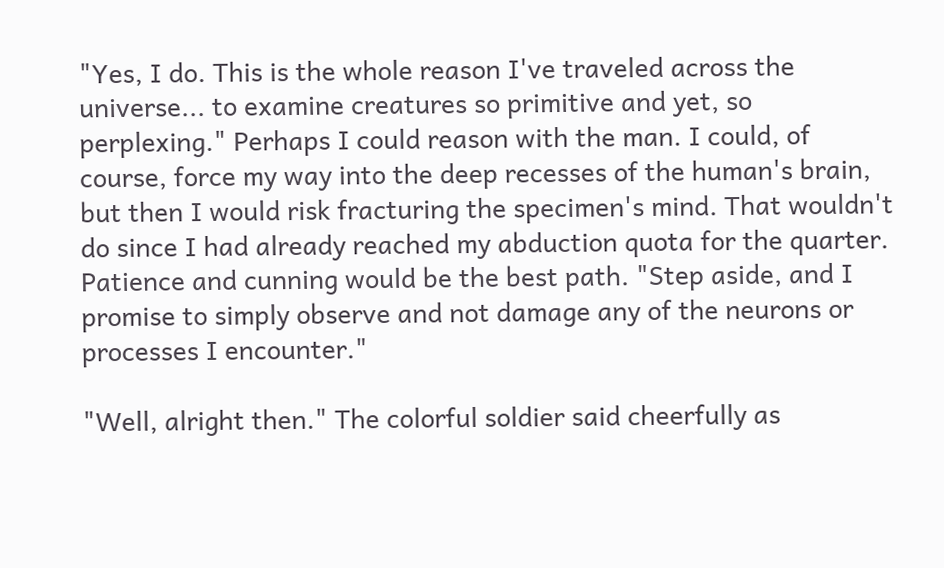"Yes, I do. This is the whole reason I've traveled across the universe... to examine creatures so primitive and yet, so perplexing." Perhaps I could reason with the man. I could, of course, force my way into the deep recesses of the human's brain, but then I would risk fracturing the specimen's mind. That wouldn't do since I had already reached my abduction quota for the quarter. Patience and cunning would be the best path. "Step aside, and I promise to simply observe and not damage any of the neurons or processes I encounter."

"Well, alright then." The colorful soldier said cheerfully as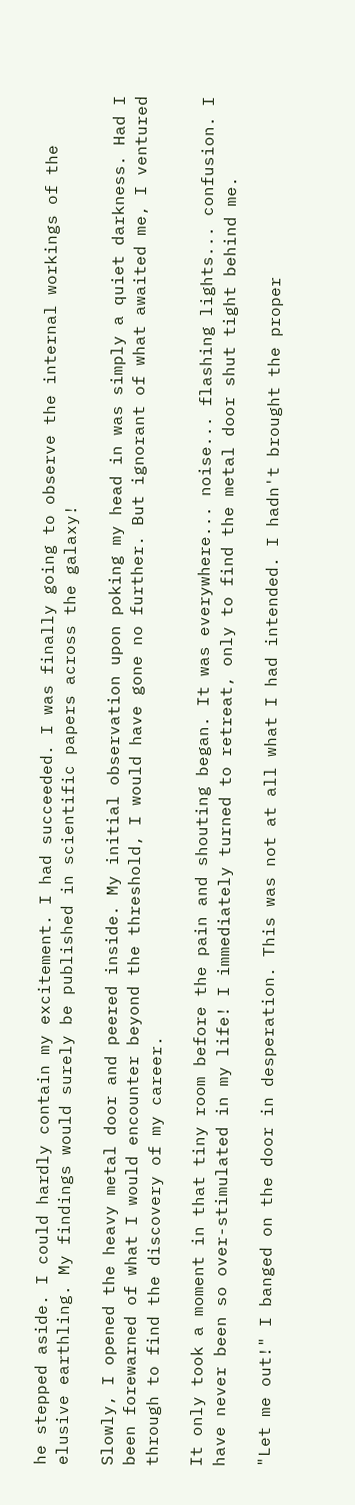he stepped aside. I could hardly contain my excitement. I had succeeded. I was finally going to observe the internal workings of the elusive earthling. My findings would surely be published in scientific papers across the galaxy!

Slowly, I opened the heavy metal door and peered inside. My initial observation upon poking my head in was simply a quiet darkness. Had I been forewarned of what I would encounter beyond the threshold, I would have gone no further. But ignorant of what awaited me, I ventured through to find the discovery of my career.

It only took a moment in that tiny room before the pain and shouting began. It was everywhere... noise... flashing lights... confusion. I have never been so over-stimulated in my life! I immediately turned to retreat, only to find the metal door shut tight behind me.

"Let me out!" I banged on the door in desperation. This was not at all what I had intended. I hadn't brought the proper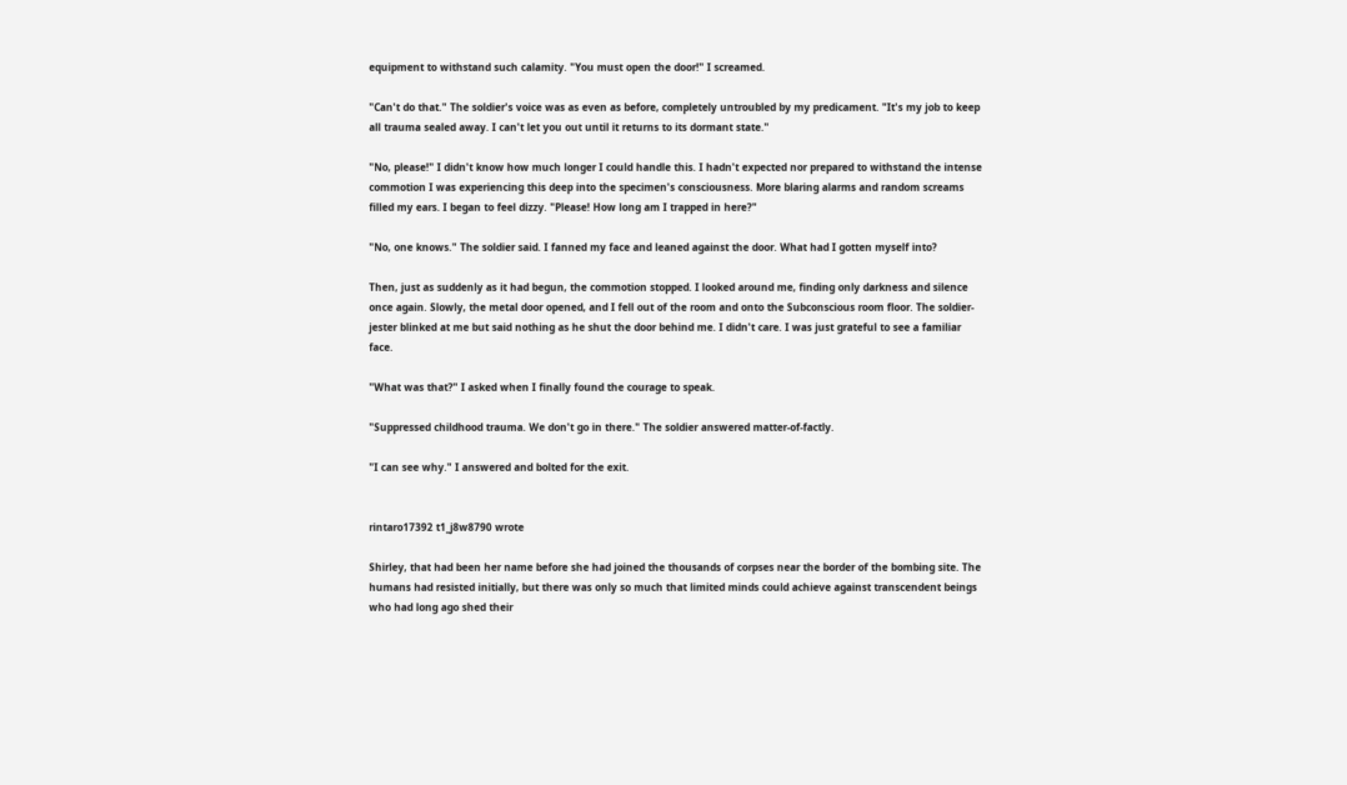equipment to withstand such calamity. "You must open the door!" I screamed.

"Can't do that." The soldier's voice was as even as before, completely untroubled by my predicament. "It's my job to keep all trauma sealed away. I can't let you out until it returns to its dormant state."

"No, please!" I didn't know how much longer I could handle this. I hadn't expected nor prepared to withstand the intense commotion I was experiencing this deep into the specimen's consciousness. More blaring alarms and random screams filled my ears. I began to feel dizzy. "Please! How long am I trapped in here?"

"No, one knows." The soldier said. I fanned my face and leaned against the door. What had I gotten myself into?

Then, just as suddenly as it had begun, the commotion stopped. I looked around me, finding only darkness and silence once again. Slowly, the metal door opened, and I fell out of the room and onto the Subconscious room floor. The soldier-jester blinked at me but said nothing as he shut the door behind me. I didn't care. I was just grateful to see a familiar face.

"What was that?" I asked when I finally found the courage to speak.

"Suppressed childhood trauma. We don't go in there." The soldier answered matter-of-factly.

"I can see why." I answered and bolted for the exit.


rintaro17392 t1_j8w8790 wrote

Shirley, that had been her name before she had joined the thousands of corpses near the border of the bombing site. The humans had resisted initially, but there was only so much that limited minds could achieve against transcendent beings who had long ago shed their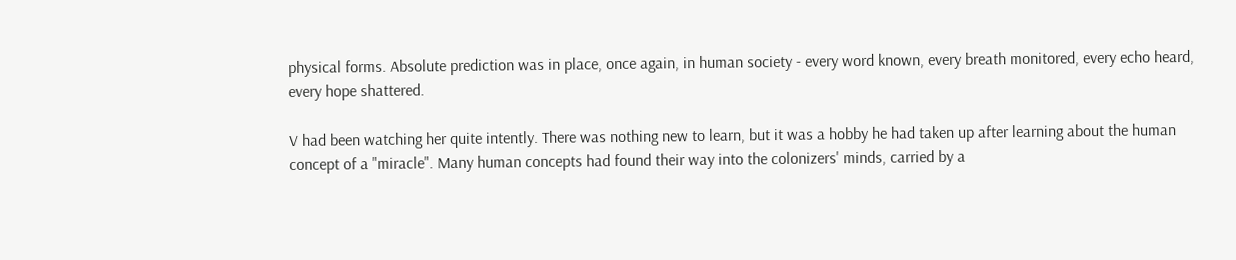physical forms. Absolute prediction was in place, once again, in human society - every word known, every breath monitored, every echo heard, every hope shattered.

V had been watching her quite intently. There was nothing new to learn, but it was a hobby he had taken up after learning about the human concept of a "miracle". Many human concepts had found their way into the colonizers' minds, carried by a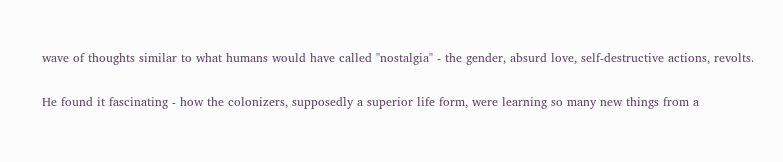wave of thoughts similar to what humans would have called "nostalgia" - the gender, absurd love, self-destructive actions, revolts.

He found it fascinating - how the colonizers, supposedly a superior life form, were learning so many new things from a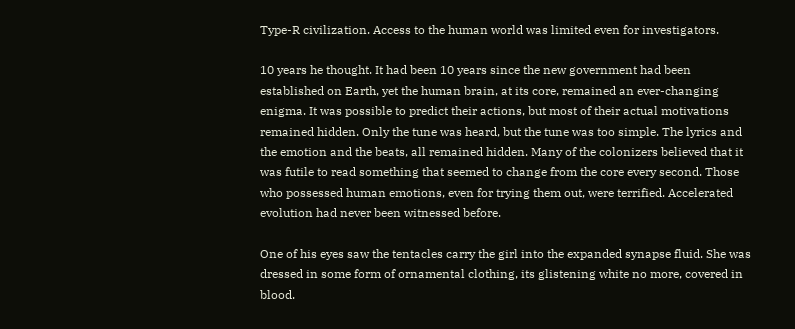Type-R civilization. Access to the human world was limited even for investigators.

10 years he thought. It had been 10 years since the new government had been established on Earth, yet the human brain, at its core, remained an ever-changing enigma. It was possible to predict their actions, but most of their actual motivations remained hidden. Only the tune was heard, but the tune was too simple. The lyrics and the emotion and the beats, all remained hidden. Many of the colonizers believed that it was futile to read something that seemed to change from the core every second. Those who possessed human emotions, even for trying them out, were terrified. Accelerated evolution had never been witnessed before.

One of his eyes saw the tentacles carry the girl into the expanded synapse fluid. She was dressed in some form of ornamental clothing, its glistening white no more, covered in blood.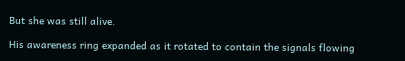But she was still alive.

His awareness ring expanded as it rotated to contain the signals flowing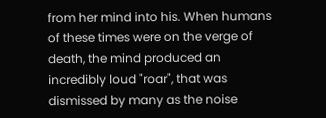from her mind into his. When humans of these times were on the verge of death, the mind produced an incredibly loud "roar", that was dismissed by many as the noise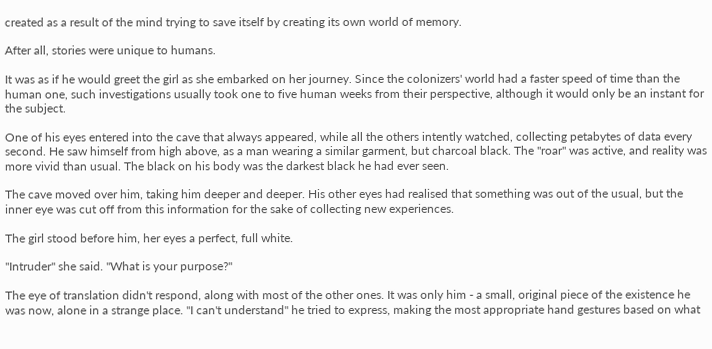created as a result of the mind trying to save itself by creating its own world of memory.

After all, stories were unique to humans.

It was as if he would greet the girl as she embarked on her journey. Since the colonizers' world had a faster speed of time than the human one, such investigations usually took one to five human weeks from their perspective, although it would only be an instant for the subject.

One of his eyes entered into the cave that always appeared, while all the others intently watched, collecting petabytes of data every second. He saw himself from high above, as a man wearing a similar garment, but charcoal black. The "roar" was active, and reality was more vivid than usual. The black on his body was the darkest black he had ever seen.

The cave moved over him, taking him deeper and deeper. His other eyes had realised that something was out of the usual, but the inner eye was cut off from this information for the sake of collecting new experiences.

The girl stood before him, her eyes a perfect, full white.

"Intruder" she said. "What is your purpose?"

The eye of translation didn't respond, along with most of the other ones. It was only him - a small, original piece of the existence he was now, alone in a strange place. "I can't understand" he tried to express, making the most appropriate hand gestures based on what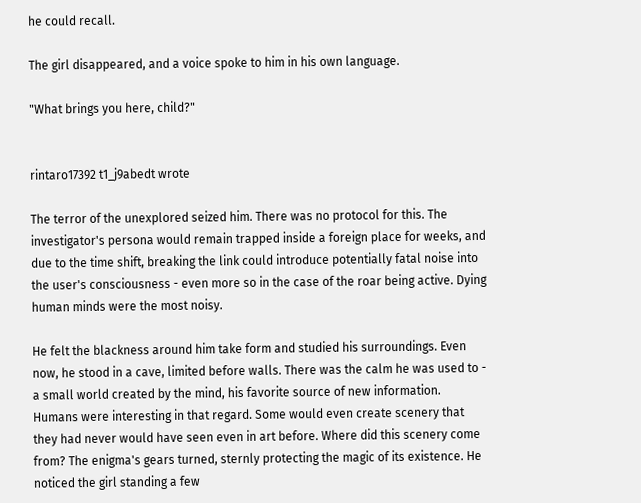he could recall.

The girl disappeared, and a voice spoke to him in his own language.

"What brings you here, child?"


rintaro17392 t1_j9abedt wrote

The terror of the unexplored seized him. There was no protocol for this. The investigator's persona would remain trapped inside a foreign place for weeks, and due to the time shift, breaking the link could introduce potentially fatal noise into the user's consciousness - even more so in the case of the roar being active. Dying human minds were the most noisy.

He felt the blackness around him take form and studied his surroundings. Even now, he stood in a cave, limited before walls. There was the calm he was used to - a small world created by the mind, his favorite source of new information. Humans were interesting in that regard. Some would even create scenery that they had never would have seen even in art before. Where did this scenery come from? The enigma's gears turned, sternly protecting the magic of its existence. He noticed the girl standing a few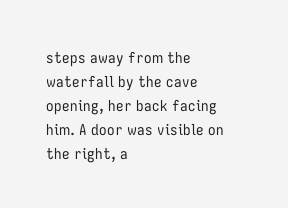steps away from the waterfall by the cave opening, her back facing him. A door was visible on the right, a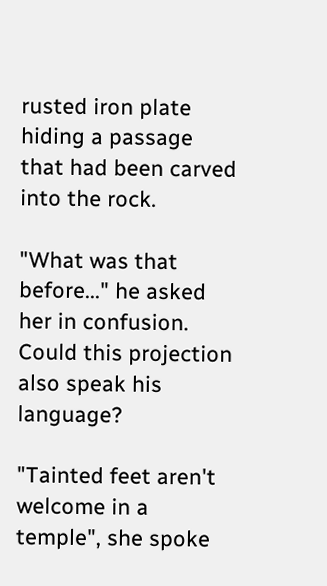rusted iron plate hiding a passage that had been carved into the rock.

"What was that before..." he asked her in confusion. Could this projection also speak his language?

"Tainted feet aren't welcome in a temple", she spoke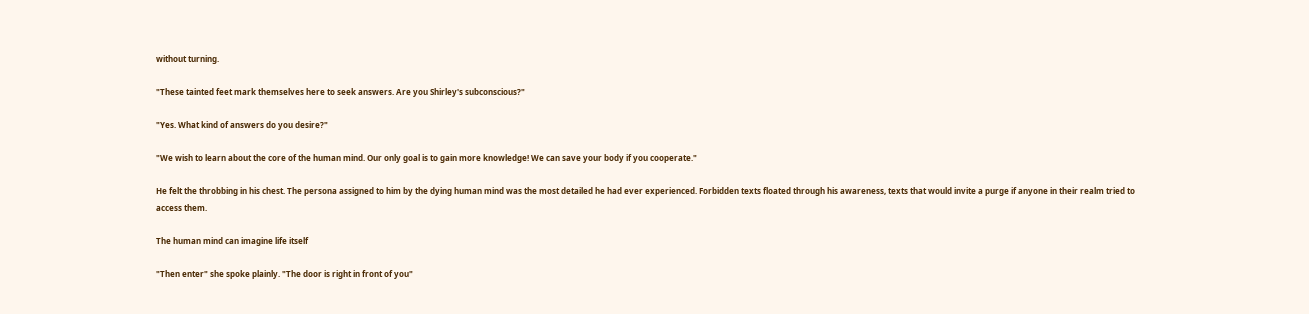without turning.

"These tainted feet mark themselves here to seek answers. Are you Shirley's subconscious?"

"Yes. What kind of answers do you desire?"

"We wish to learn about the core of the human mind. Our only goal is to gain more knowledge! We can save your body if you cooperate."

He felt the throbbing in his chest. The persona assigned to him by the dying human mind was the most detailed he had ever experienced. Forbidden texts floated through his awareness, texts that would invite a purge if anyone in their realm tried to access them.

The human mind can imagine life itself

"Then enter" she spoke plainly. "The door is right in front of you"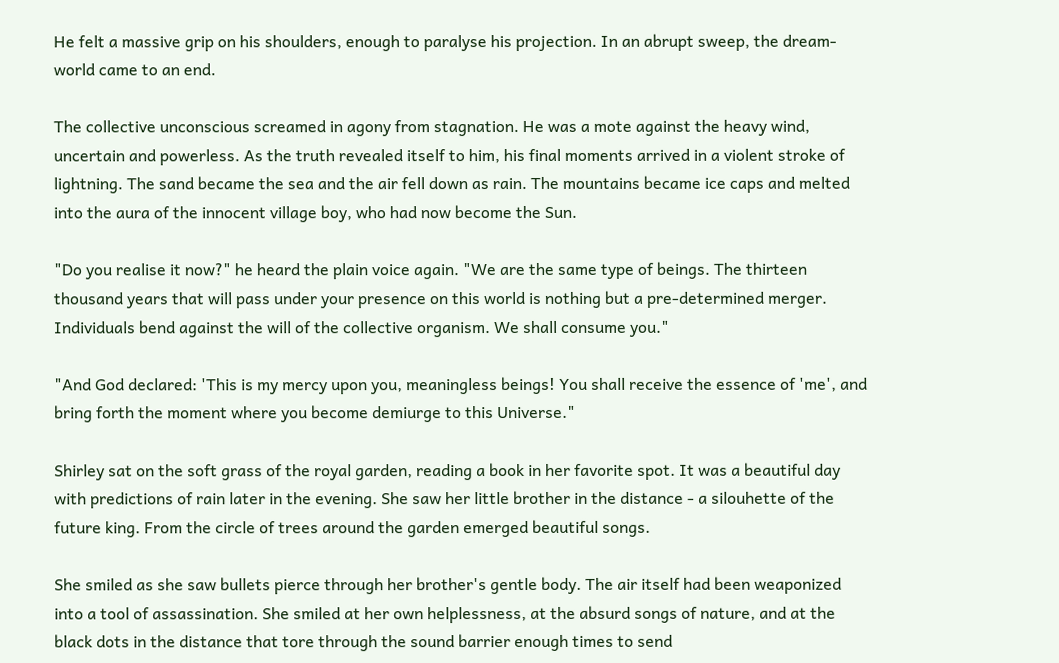He felt a massive grip on his shoulders, enough to paralyse his projection. In an abrupt sweep, the dream-world came to an end.

The collective unconscious screamed in agony from stagnation. He was a mote against the heavy wind, uncertain and powerless. As the truth revealed itself to him, his final moments arrived in a violent stroke of lightning. The sand became the sea and the air fell down as rain. The mountains became ice caps and melted into the aura of the innocent village boy, who had now become the Sun.

"Do you realise it now?" he heard the plain voice again. "We are the same type of beings. The thirteen thousand years that will pass under your presence on this world is nothing but a pre-determined merger. Individuals bend against the will of the collective organism. We shall consume you."

"And God declared: 'This is my mercy upon you, meaningless beings! You shall receive the essence of 'me', and bring forth the moment where you become demiurge to this Universe."

Shirley sat on the soft grass of the royal garden, reading a book in her favorite spot. It was a beautiful day with predictions of rain later in the evening. She saw her little brother in the distance - a silouhette of the future king. From the circle of trees around the garden emerged beautiful songs.

She smiled as she saw bullets pierce through her brother's gentle body. The air itself had been weaponized into a tool of assassination. She smiled at her own helplessness, at the absurd songs of nature, and at the black dots in the distance that tore through the sound barrier enough times to send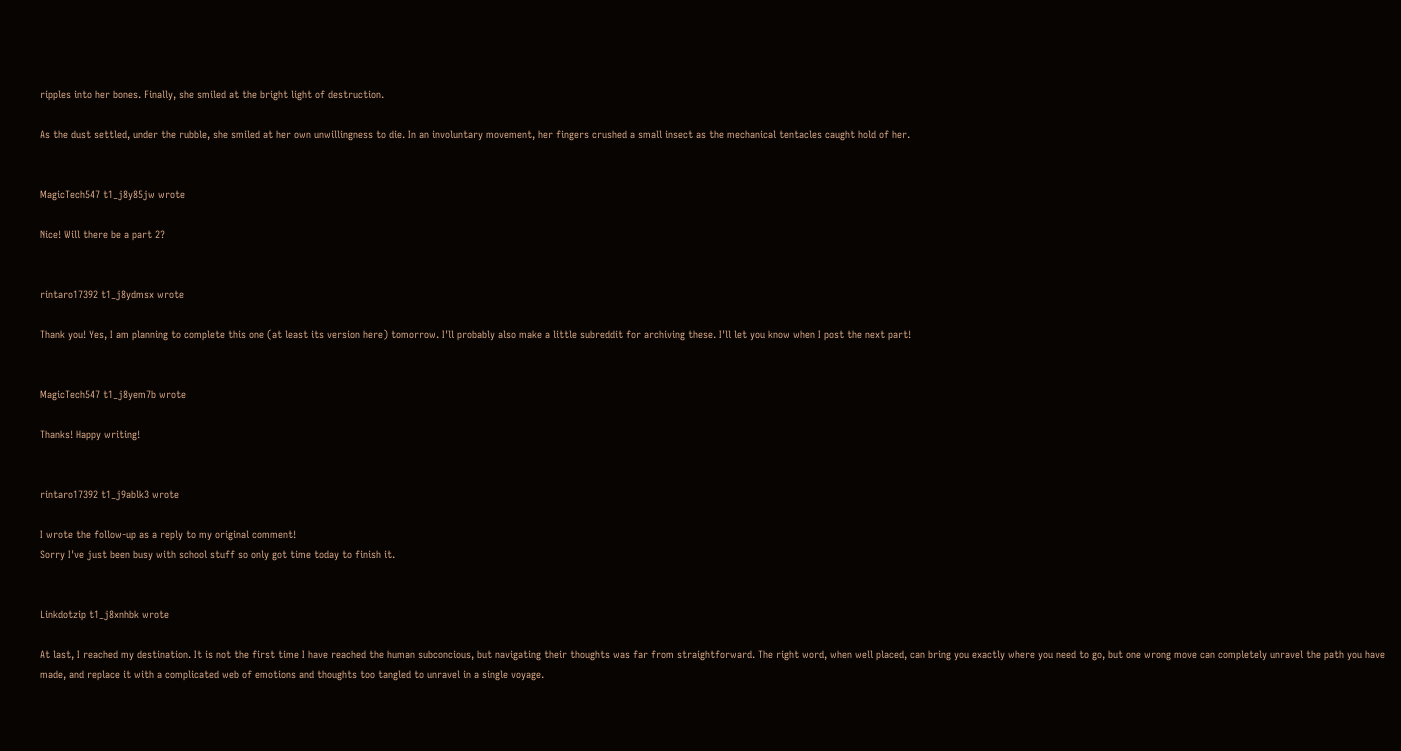ripples into her bones. Finally, she smiled at the bright light of destruction.

As the dust settled, under the rubble, she smiled at her own unwillingness to die. In an involuntary movement, her fingers crushed a small insect as the mechanical tentacles caught hold of her.


MagicTech547 t1_j8y85jw wrote

Nice! Will there be a part 2?


rintaro17392 t1_j8ydmsx wrote

Thank you! Yes, I am planning to complete this one (at least its version here) tomorrow. I'll probably also make a little subreddit for archiving these. I'll let you know when I post the next part!


MagicTech547 t1_j8yem7b wrote

Thanks! Happy writing!


rintaro17392 t1_j9ablk3 wrote

I wrote the follow-up as a reply to my original comment!
Sorry I've just been busy with school stuff so only got time today to finish it.


Linkdotzip t1_j8xnhbk wrote

At last, I reached my destination. It is not the first time I have reached the human subconcious, but navigating their thoughts was far from straightforward. The right word, when well placed, can bring you exactly where you need to go, but one wrong move can completely unravel the path you have made, and replace it with a complicated web of emotions and thoughts too tangled to unravel in a single voyage.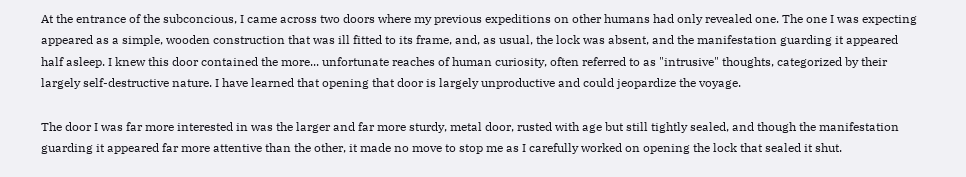At the entrance of the subconcious, I came across two doors where my previous expeditions on other humans had only revealed one. The one I was expecting appeared as a simple, wooden construction that was ill fitted to its frame, and, as usual, the lock was absent, and the manifestation guarding it appeared half asleep. I knew this door contained the more... unfortunate reaches of human curiosity, often referred to as "intrusive" thoughts, categorized by their largely self-destructive nature. I have learned that opening that door is largely unproductive and could jeopardize the voyage.

The door I was far more interested in was the larger and far more sturdy, metal door, rusted with age but still tightly sealed, and though the manifestation guarding it appeared far more attentive than the other, it made no move to stop me as I carefully worked on opening the lock that sealed it shut.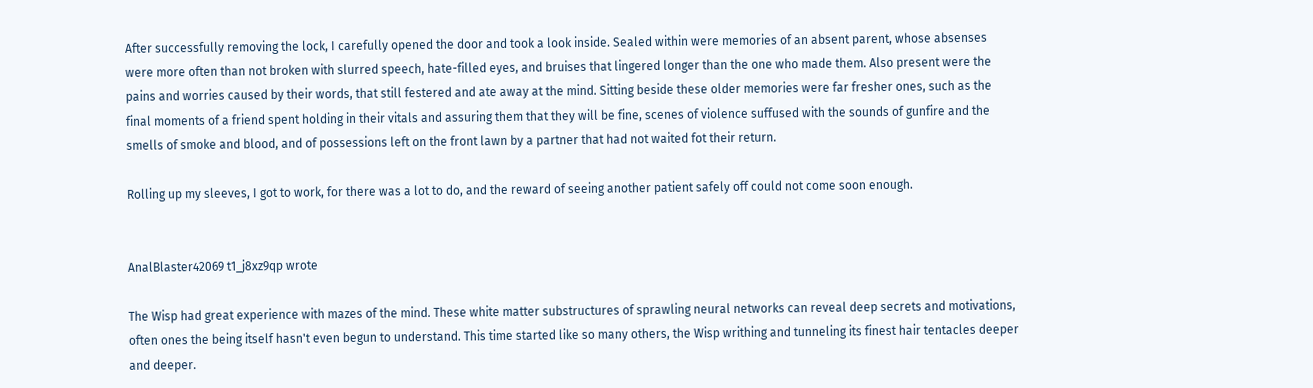After successfully removing the lock, I carefully opened the door and took a look inside. Sealed within were memories of an absent parent, whose absenses were more often than not broken with slurred speech, hate-filled eyes, and bruises that lingered longer than the one who made them. Also present were the pains and worries caused by their words, that still festered and ate away at the mind. Sitting beside these older memories were far fresher ones, such as the final moments of a friend spent holding in their vitals and assuring them that they will be fine, scenes of violence suffused with the sounds of gunfire and the smells of smoke and blood, and of possessions left on the front lawn by a partner that had not waited fot their return.

Rolling up my sleeves, I got to work, for there was a lot to do, and the reward of seeing another patient safely off could not come soon enough.


AnalBlaster42069 t1_j8xz9qp wrote

The Wisp had great experience with mazes of the mind. These white matter substructures of sprawling neural networks can reveal deep secrets and motivations, often ones the being itself hasn't even begun to understand. This time started like so many others, the Wisp writhing and tunneling its finest hair tentacles deeper and deeper.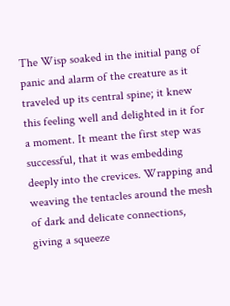The Wisp soaked in the initial pang of panic and alarm of the creature as it traveled up its central spine; it knew this feeling well and delighted in it for a moment. It meant the first step was successful, that it was embedding deeply into the crevices. Wrapping and weaving the tentacles around the mesh of dark and delicate connections, giving a squeeze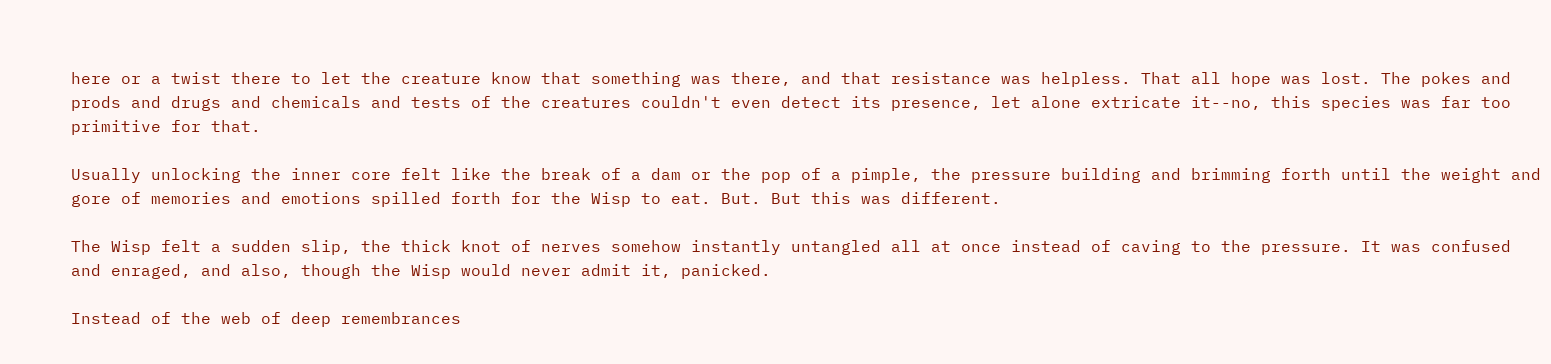here or a twist there to let the creature know that something was there, and that resistance was helpless. That all hope was lost. The pokes and prods and drugs and chemicals and tests of the creatures couldn't even detect its presence, let alone extricate it--no, this species was far too primitive for that.

Usually unlocking the inner core felt like the break of a dam or the pop of a pimple, the pressure building and brimming forth until the weight and gore of memories and emotions spilled forth for the Wisp to eat. But. But this was different.

The Wisp felt a sudden slip, the thick knot of nerves somehow instantly untangled all at once instead of caving to the pressure. It was confused and enraged, and also, though the Wisp would never admit it, panicked.

Instead of the web of deep remembrances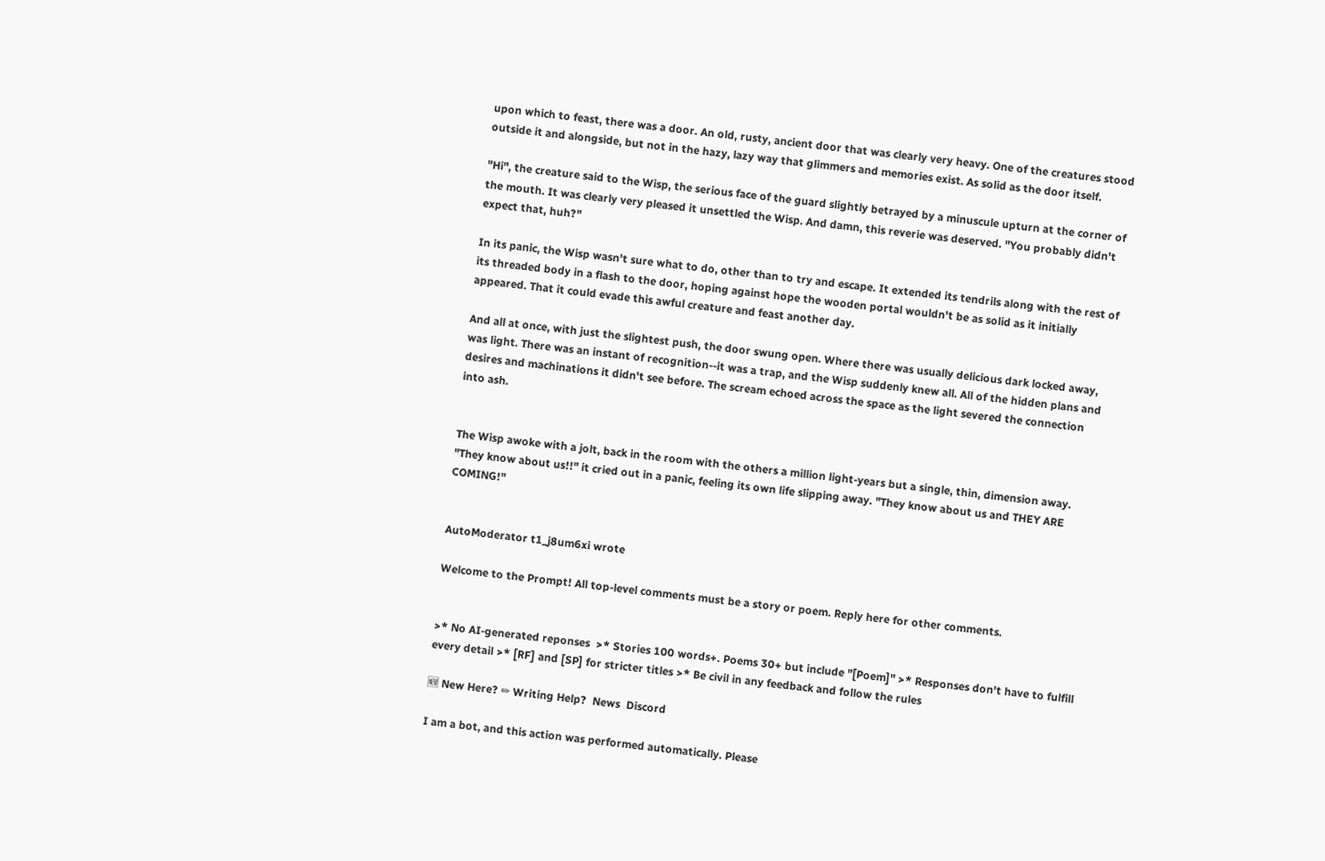upon which to feast, there was a door. An old, rusty, ancient door that was clearly very heavy. One of the creatures stood outside it and alongside, but not in the hazy, lazy way that glimmers and memories exist. As solid as the door itself.

"Hi", the creature said to the Wisp, the serious face of the guard slightly betrayed by a minuscule upturn at the corner of the mouth. It was clearly very pleased it unsettled the Wisp. And damn, this reverie was deserved. "You probably didn't expect that, huh?"

In its panic, the Wisp wasn't sure what to do, other than to try and escape. It extended its tendrils along with the rest of its threaded body in a flash to the door, hoping against hope the wooden portal wouldn't be as solid as it initially appeared. That it could evade this awful creature and feast another day.

And all at once, with just the slightest push, the door swung open. Where there was usually delicious dark locked away, was light. There was an instant of recognition--it was a trap, and the Wisp suddenly knew all. All of the hidden plans and desires and machinations it didn't see before. The scream echoed across the space as the light severed the connection into ash.


The Wisp awoke with a jolt, back in the room with the others a million light-years but a single, thin, dimension away. "They know about us!!" it cried out in a panic, feeling its own life slipping away. "They know about us and THEY ARE COMING!"


AutoModerator t1_j8um6xi wrote

Welcome to the Prompt! All top-level comments must be a story or poem. Reply here for other comments.


>* No AI-generated reponses  >* Stories 100 words+. Poems 30+ but include "[Poem]" >* Responses don't have to fulfill every detail >* [RF] and [SP] for stricter titles >* Be civil in any feedback and follow the rules

🆕 New Here? ✏ Writing Help?  News  Discord

I am a bot, and this action was performed automatically. Please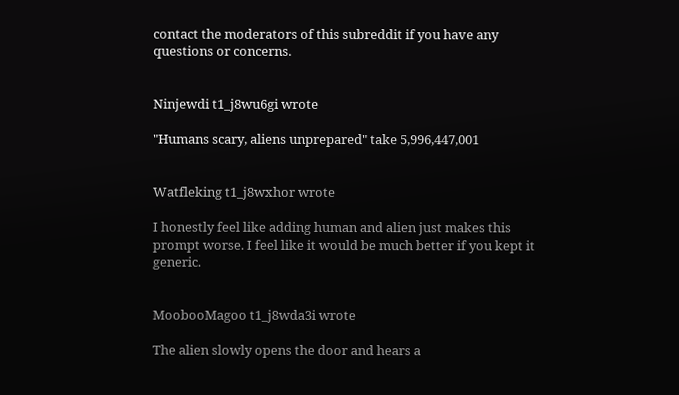contact the moderators of this subreddit if you have any questions or concerns.


Ninjewdi t1_j8wu6gi wrote

"Humans scary, aliens unprepared" take 5,996,447,001


Watfleking t1_j8wxhor wrote

I honestly feel like adding human and alien just makes this prompt worse. I feel like it would be much better if you kept it generic.


MoobooMagoo t1_j8wda3i wrote

The alien slowly opens the door and hears a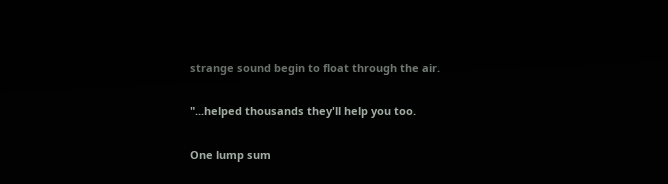strange sound begin to float through the air.

"...helped thousands they'll help you too.

One lump sum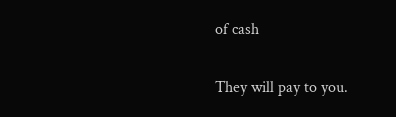of cash

They will pay to you.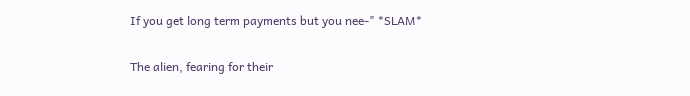If you get long term payments but you nee-" *SLAM*

The alien, fearing for their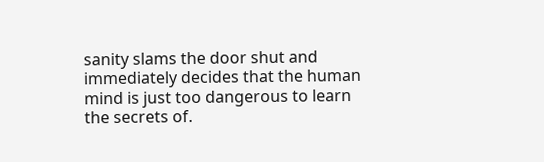sanity slams the door shut and immediately decides that the human mind is just too dangerous to learn the secrets of.